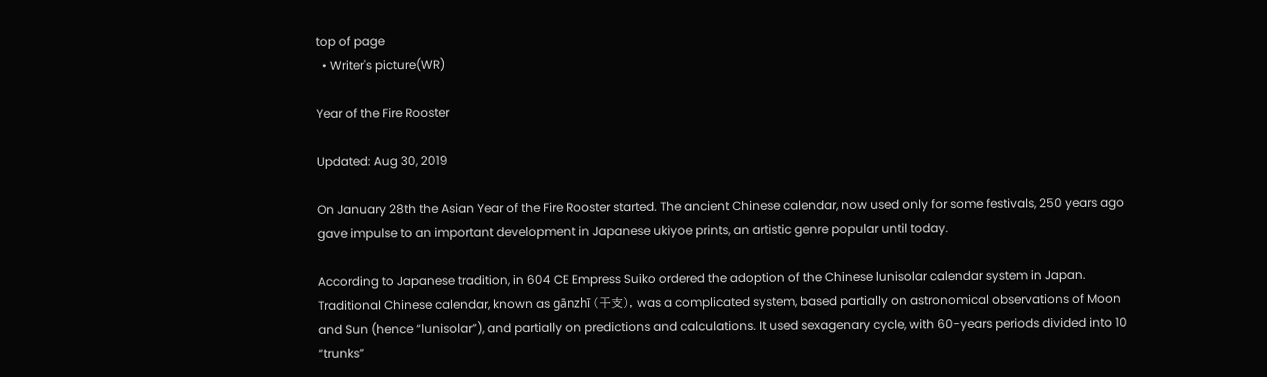top of page
  • Writer's picture(WR)

Year of the Fire Rooster

Updated: Aug 30, 2019

On January 28th the Asian Year of the Fire Rooster started. The ancient Chinese calendar, now used only for some festivals, 250 years ago gave impulse to an important development in Japanese ukiyoe prints, an artistic genre popular until today.

According to Japanese tradition, in 604 CE Empress Suiko ordered the adoption of the Chinese lunisolar calendar system in Japan. Traditional Chinese calendar, known as gānzhī (干支), was a complicated system, based partially on astronomical observations of Moon and Sun (hence “lunisolar”), and partially on predictions and calculations. It used sexagenary cycle, with 60-years periods divided into 10 “trunks”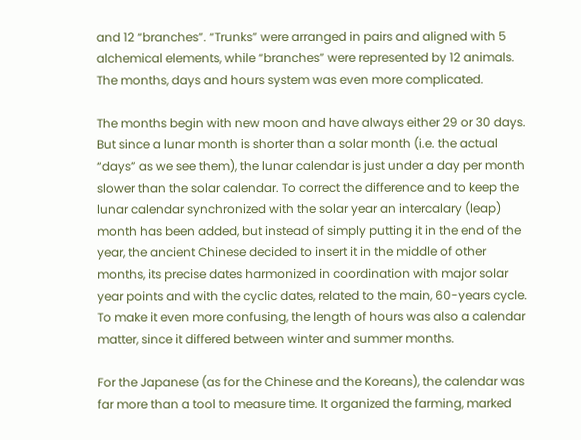and 12 “branches”. “Trunks” were arranged in pairs and aligned with 5 alchemical elements, while “branches” were represented by 12 animals. The months, days and hours system was even more complicated.

The months begin with new moon and have always either 29 or 30 days. But since a lunar month is shorter than a solar month (i.e. the actual “days” as we see them), the lunar calendar is just under a day per month slower than the solar calendar. To correct the difference and to keep the lunar calendar synchronized with the solar year an intercalary (leap) month has been added, but instead of simply putting it in the end of the year, the ancient Chinese decided to insert it in the middle of other months, its precise dates harmonized in coordination with major solar year points and with the cyclic dates, related to the main, 60-years cycle. To make it even more confusing, the length of hours was also a calendar matter, since it differed between winter and summer months.

For the Japanese (as for the Chinese and the Koreans), the calendar was far more than a tool to measure time. It organized the farming, marked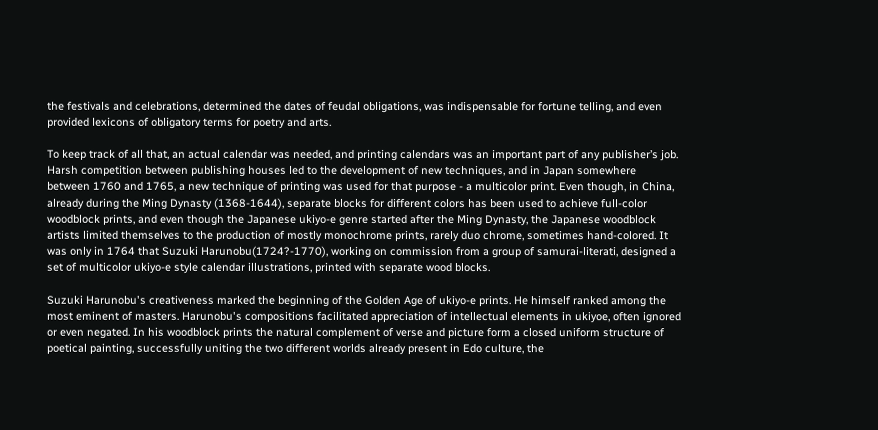the festivals and celebrations, determined the dates of feudal obligations, was indispensable for fortune telling, and even provided lexicons of obligatory terms for poetry and arts.

To keep track of all that, an actual calendar was needed, and printing calendars was an important part of any publisher’s job. Harsh competition between publishing houses led to the development of new techniques, and in Japan somewhere between 1760 and 1765, a new technique of printing was used for that purpose - a multicolor print. Even though, in China, already during the Ming Dynasty (1368-1644), separate blocks for different colors has been used to achieve full-color woodblock prints, and even though the Japanese ukiyo-e genre started after the Ming Dynasty, the Japanese woodblock artists limited themselves to the production of mostly monochrome prints, rarely duo chrome, sometimes hand-colored. It was only in 1764 that Suzuki Harunobu(1724?-1770), working on commission from a group of samurai-literati, designed a set of multicolor ukiyo-e style calendar illustrations, printed with separate wood blocks.

Suzuki Harunobu's creativeness marked the beginning of the Golden Age of ukiyo-e prints. He himself ranked among the most eminent of masters. Harunobu's compositions facilitated appreciation of intellectual elements in ukiyoe, often ignored or even negated. In his woodblock prints the natural complement of verse and picture form a closed uniform structure of poetical painting, successfully uniting the two different worlds already present in Edo culture, the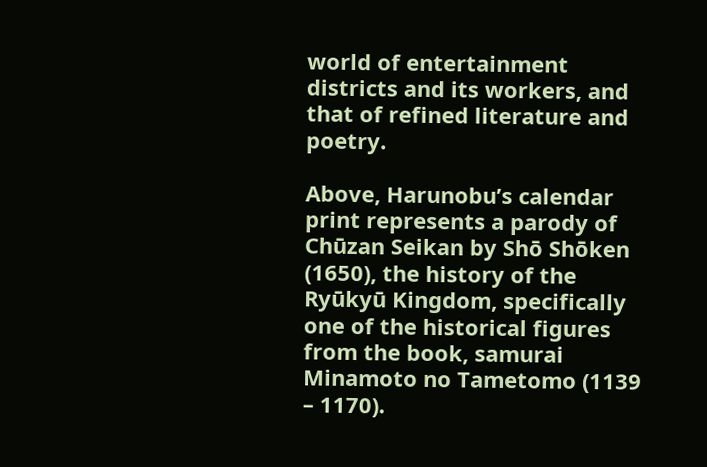world of entertainment districts and its workers, and that of refined literature and poetry.

Above, Harunobu’s calendar print represents a parody of Chūzan Seikan by Shō Shōken (1650), the history of the Ryūkyū Kingdom, specifically one of the historical figures from the book, samurai Minamoto no Tametomo (1139 – 1170).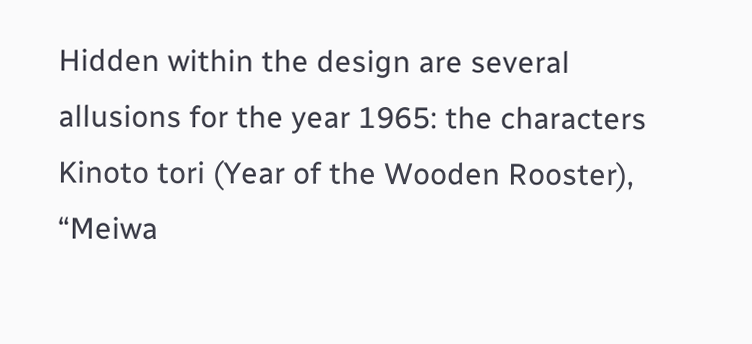Hidden within the design are several allusions for the year 1965: the characters Kinoto tori (Year of the Wooden Rooster), “Meiwa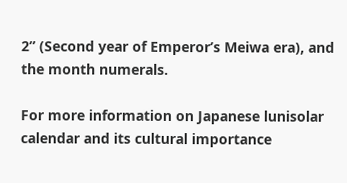2” (Second year of Emperor’s Meiwa era), and the month numerals.

For more information on Japanese lunisolar calendar and its cultural importance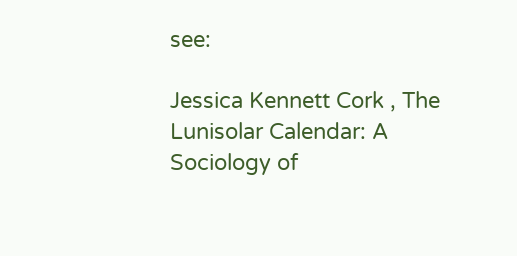see:

Jessica Kennett Cork , The Lunisolar Calendar: A Sociology of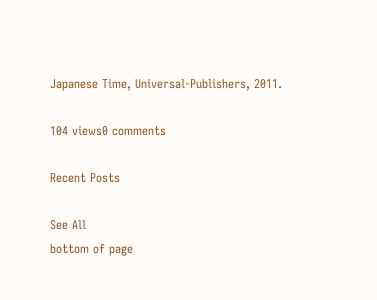Japanese Time, Universal-Publishers, 2011.

104 views0 comments

Recent Posts

See All
bottom of page